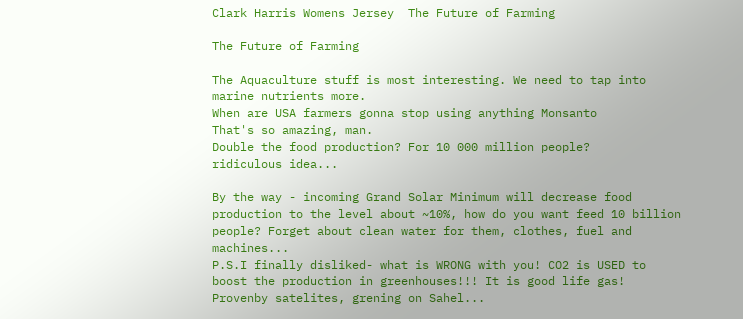Clark Harris Womens Jersey  The Future of Farming

The Future of Farming

The Aquaculture stuff is most interesting. We need to tap into marine nutrients more.
When are USA farmers gonna stop using anything Monsanto
That's so amazing, man.
Double the food production? For 10 000 million people?
ridiculous idea...

By the way - incoming Grand Solar Minimum will decrease food production to the level about ~10%, how do you want feed 10 billion people? Forget about clean water for them, clothes, fuel and machines...
P.S.I finally disliked- what is WRONG with you! CO2 is USED to boost the production in greenhouses!!! It is good life gas! Provenby satelites, grening on Sahel...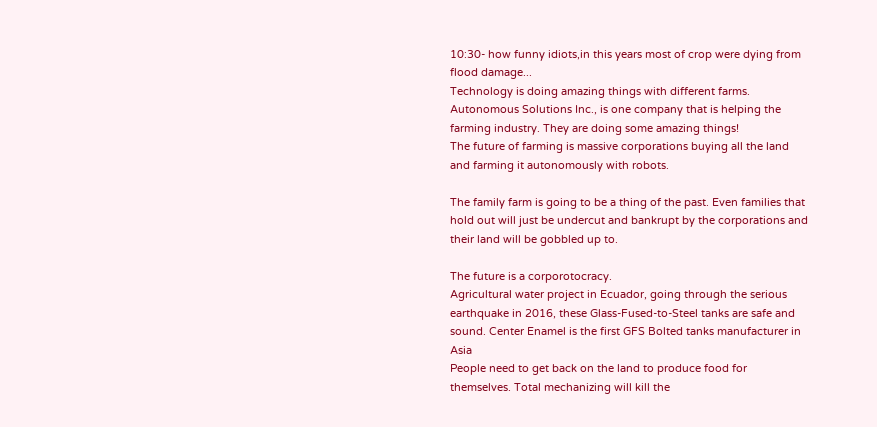10:30- how funny idiots,in this years most of crop were dying from flood damage...
Technology is doing amazing things with different farms. Autonomous Solutions Inc., is one company that is helping the farming industry. They are doing some amazing things!
The future of farming is massive corporations buying all the land and farming it autonomously with robots.

The family farm is going to be a thing of the past. Even families that hold out will just be undercut and bankrupt by the corporations and their land will be gobbled up to.

The future is a corporotocracy.
Agricultural water project in Ecuador, going through the serious earthquake in 2016, these Glass-Fused-to-Steel tanks are safe and sound. Center Enamel is the first GFS Bolted tanks manufacturer in Asia
People need to get back on the land to produce food for themselves. Total mechanizing will kill the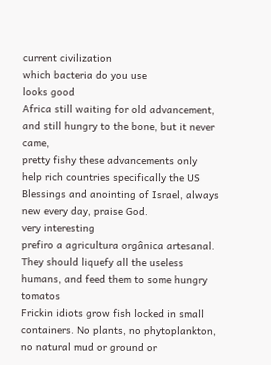current civilization
which bacteria do you use
looks good
Africa still waiting for old advancement, and still hungry to the bone, but it never came,
pretty fishy these advancements only help rich countries specifically the US
Blessings and anointing of Israel, always new every day, praise God.
very interesting
prefiro a agricultura orgânica artesanal.
They should liquefy all the useless humans, and feed them to some hungry tomatos
Frickin idiots grow fish locked in small containers. No plants, no phytoplankton, no natural mud or ground or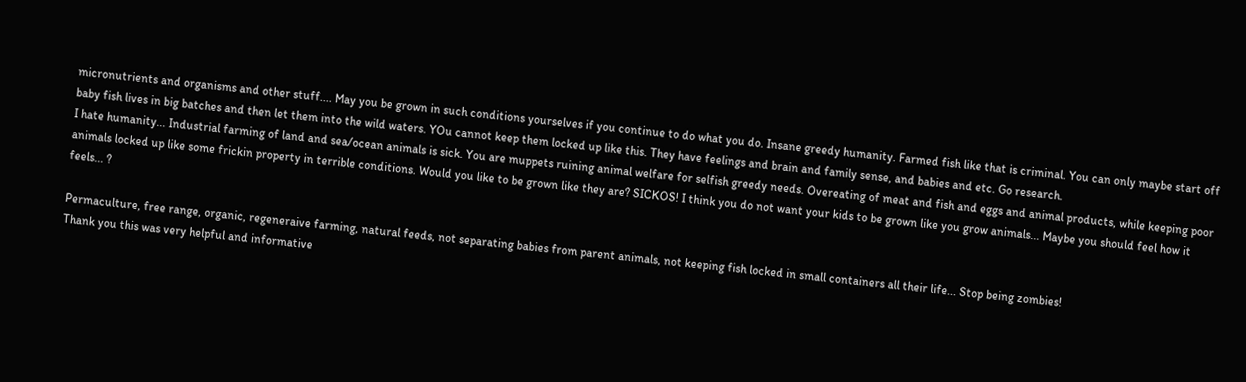micronutrients and organisms and other stuff.... May you be grown in such conditions yourselves if you continue to do what you do. Insane greedy humanity. Farmed fish like that is criminal. You can only maybe start off baby fish lives in big batches and then let them into the wild waters. YOu cannot keep them locked up like this. They have feelings and brain and family sense, and babies and etc. Go research.
I hate humanity... Industrial farming of land and sea/ocean animals is sick. You are muppets ruining animal welfare for selfish greedy needs. Overeating of meat and fish and eggs and animal products, while keeping poor animals locked up like some frickin property in terrible conditions. Would you like to be grown like they are? SICKOS! I think you do not want your kids to be grown like you grow animals... Maybe you should feel how it feels... ?

Permaculture, free range, organic, regeneraive farming, natural feeds, not separating babies from parent animals, not keeping fish locked in small containers all their life... Stop being zombies!
Thank you this was very helpful and informative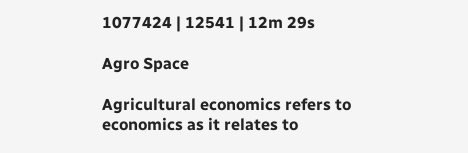1077424 | 12541 | 12m 29s

Agro Space

Agricultural economics refers to economics as it relates to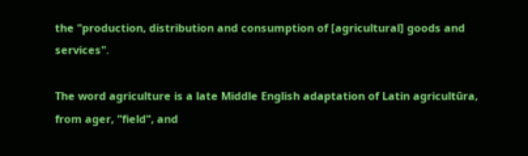the "production, distribution and consumption of [agricultural] goods and services".

The word agriculture is a late Middle English adaptation of Latin agricultūra, from ager, "field", and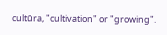cultūra, "cultivation" or "growing".